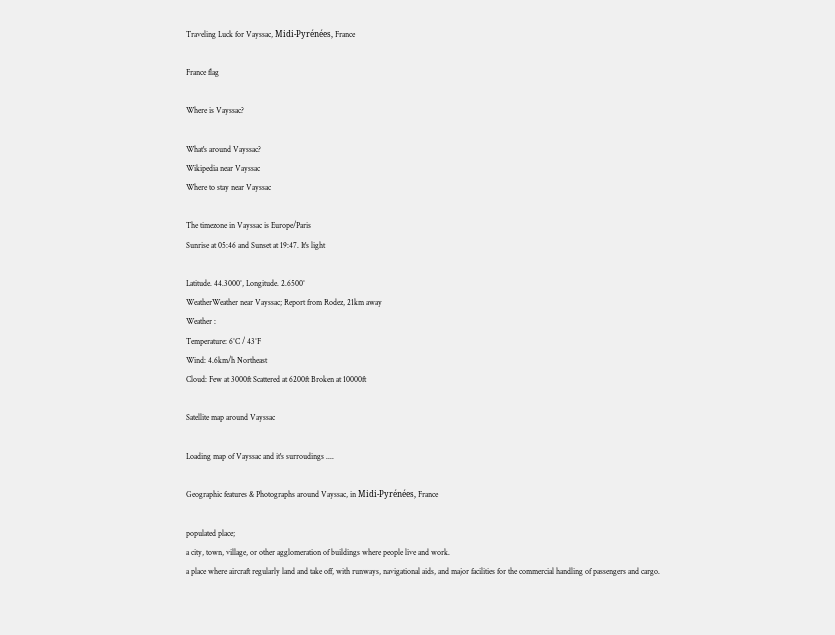Traveling Luck for Vayssac, Midi-Pyrénées, France

France flag

Where is Vayssac?

What's around Vayssac?
Wikipedia near Vayssac
Where to stay near Vayssac

The timezone in Vayssac is Europe/Paris
Sunrise at 05:46 and Sunset at 19:47. It's light

Latitude. 44.3000°, Longitude. 2.6500°
WeatherWeather near Vayssac; Report from Rodez, 21km away
Weather :
Temperature: 6°C / 43°F
Wind: 4.6km/h Northeast
Cloud: Few at 3000ft Scattered at 6200ft Broken at 10000ft

Satellite map around Vayssac

Loading map of Vayssac and it's surroudings ....

Geographic features & Photographs around Vayssac, in Midi-Pyrénées, France

populated place;
a city, town, village, or other agglomeration of buildings where people live and work.
a place where aircraft regularly land and take off, with runways, navigational aids, and major facilities for the commercial handling of passengers and cargo.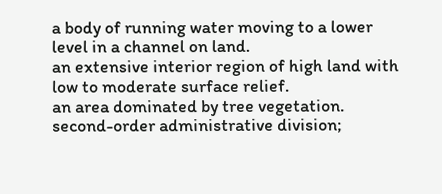a body of running water moving to a lower level in a channel on land.
an extensive interior region of high land with low to moderate surface relief.
an area dominated by tree vegetation.
second-order administrative division;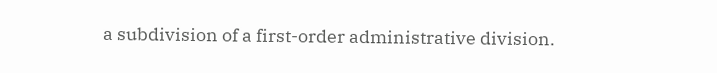a subdivision of a first-order administrative division.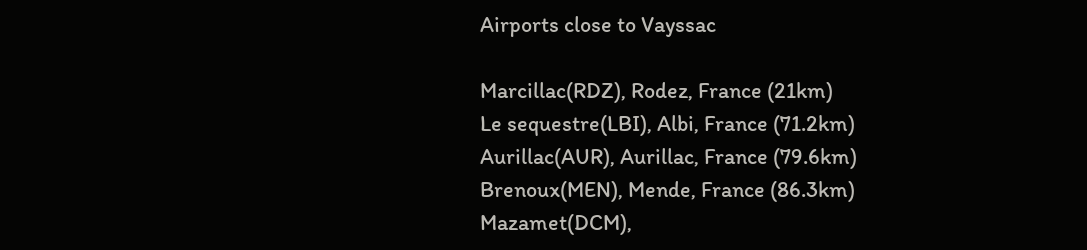Airports close to Vayssac

Marcillac(RDZ), Rodez, France (21km)
Le sequestre(LBI), Albi, France (71.2km)
Aurillac(AUR), Aurillac, France (79.6km)
Brenoux(MEN), Mende, France (86.3km)
Mazamet(DCM),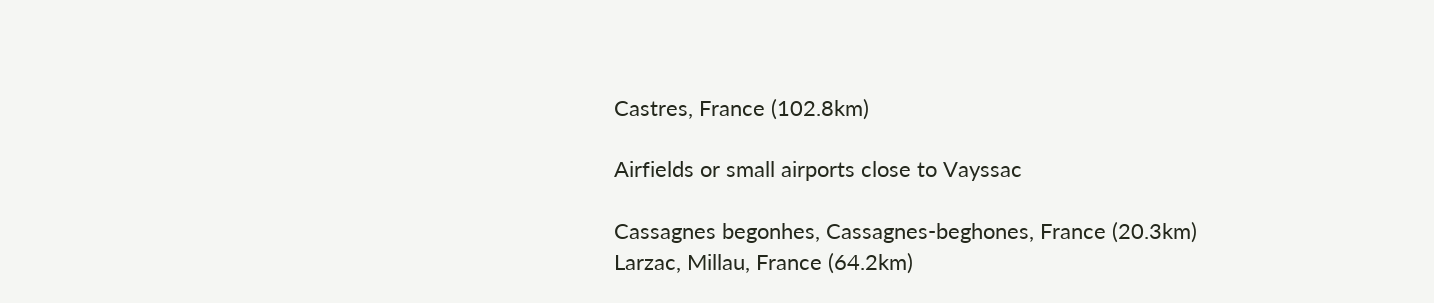Castres, France (102.8km)

Airfields or small airports close to Vayssac

Cassagnes begonhes, Cassagnes-beghones, France (20.3km)
Larzac, Millau, France (64.2km)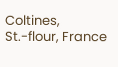Coltines, St.-flour, France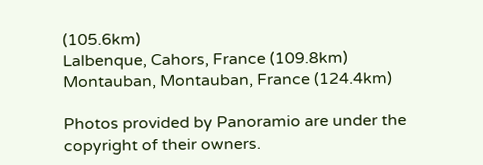(105.6km)
Lalbenque, Cahors, France (109.8km)
Montauban, Montauban, France (124.4km)

Photos provided by Panoramio are under the copyright of their owners.